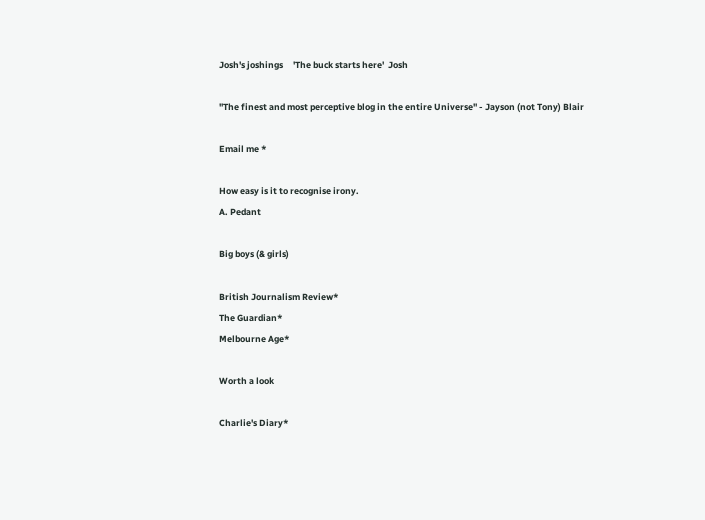Josh's joshings     'The buck starts here'  Josh

"The finest and most perceptive blog in the entire Universe" - Jayson (not Tony) Blair

Email me *

How easy is it to recognise irony.
A. Pedant

Big boys (& girls)

British Journalism Review*
The Guardian*
Melbourne Age*

Worth a look

Charlie's Diary*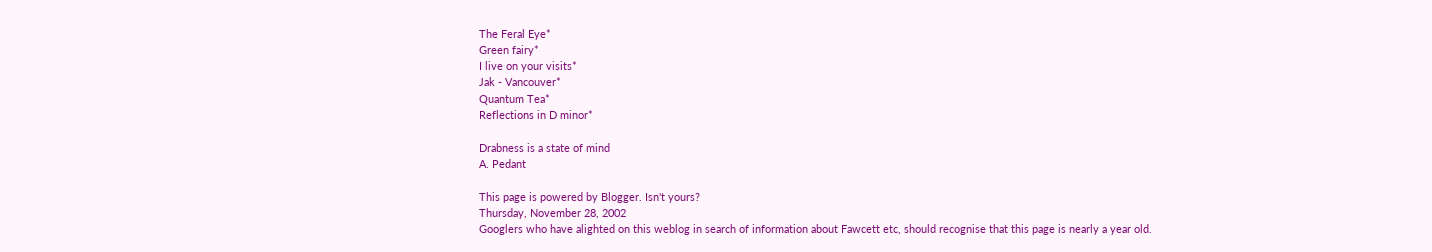The Feral Eye*
Green fairy*
I live on your visits*
Jak - Vancouver*
Quantum Tea*
Reflections in D minor*

Drabness is a state of mind
A. Pedant

This page is powered by Blogger. Isn't yours?
Thursday, November 28, 2002
Googlers who have alighted on this weblog in search of information about Fawcett etc, should recognise that this page is nearly a year old.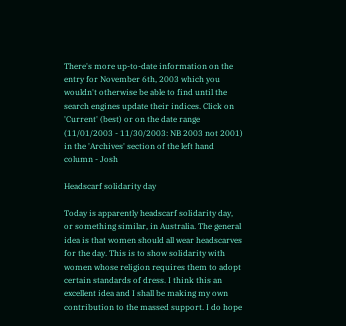There's more up-to-date information on the entry for November 6th, 2003 which you wouldn't otherwise be able to find until the search engines update their indices. Click on 'Current' (best) or on the date range (11/01/2003 - 11/30/2003: NB 2003 not 2001) in the 'Archives' section of the left hand column - Josh

Headscarf solidarity day

Today is apparently headscarf solidarity day, or something similar, in Australia. The general idea is that women should all wear headscarves for the day. This is to show solidarity with women whose religion requires them to adopt certain standards of dress. I think this an excellent idea and I shall be making my own contribution to the massed support. I do hope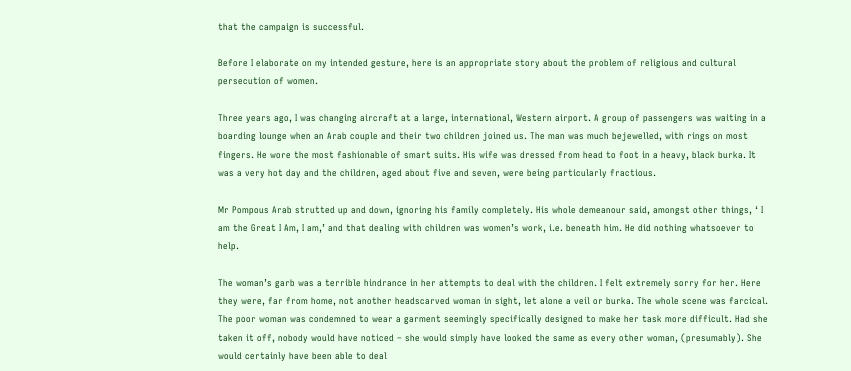that the campaign is successful.

Before I elaborate on my intended gesture, here is an appropriate story about the problem of religious and cultural persecution of women.

Three years ago, I was changing aircraft at a large, international, Western airport. A group of passengers was waiting in a boarding lounge when an Arab couple and their two children joined us. The man was much bejewelled, with rings on most fingers. He wore the most fashionable of smart suits. His wife was dressed from head to foot in a heavy, black burka. It was a very hot day and the children, aged about five and seven, were being particularly fractious.

Mr Pompous Arab strutted up and down, ignoring his family completely. His whole demeanour said, amongst other things, ‘ I am the Great I Am, I am,’ and that dealing with children was women’s work, i.e. beneath him. He did nothing whatsoever to help.

The woman’s garb was a terrible hindrance in her attempts to deal with the children. I felt extremely sorry for her. Here they were, far from home, not another headscarved woman in sight, let alone a veil or burka. The whole scene was farcical. The poor woman was condemned to wear a garment seemingly specifically designed to make her task more difficult. Had she taken it off, nobody would have noticed – she would simply have looked the same as every other woman, (presumably). She would certainly have been able to deal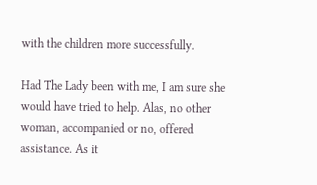with the children more successfully.

Had The Lady been with me, I am sure she would have tried to help. Alas, no other woman, accompanied or no, offered assistance. As it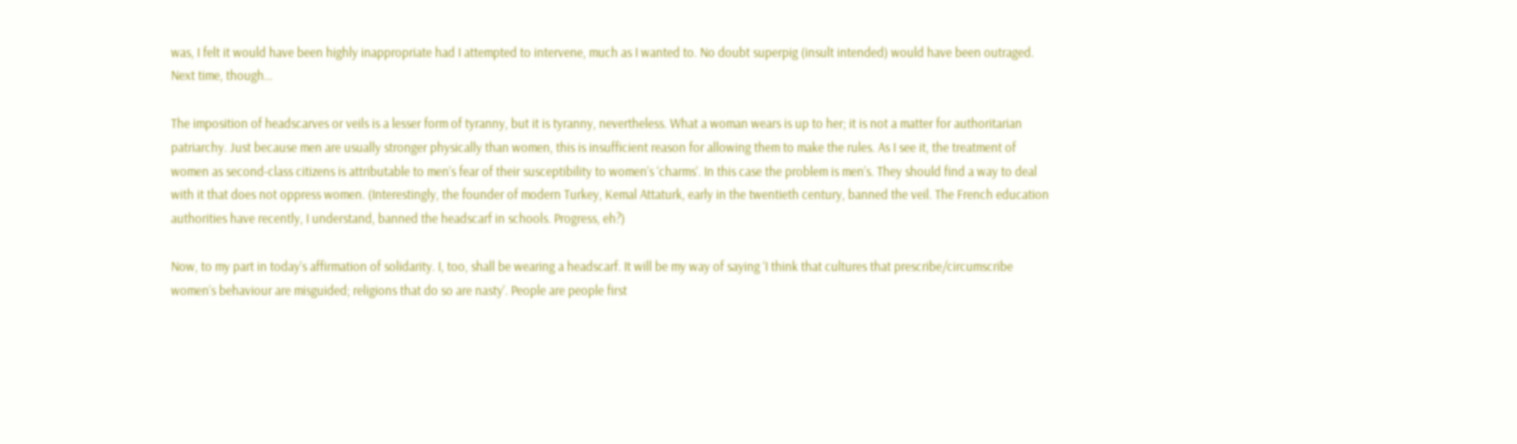was, I felt it would have been highly inappropriate had I attempted to intervene, much as I wanted to. No doubt superpig (insult intended) would have been outraged. Next time, though…

The imposition of headscarves or veils is a lesser form of tyranny, but it is tyranny, nevertheless. What a woman wears is up to her; it is not a matter for authoritarian patriarchy. Just because men are usually stronger physically than women, this is insufficient reason for allowing them to make the rules. As I see it, the treatment of women as second-class citizens is attributable to men’s fear of their susceptibility to women’s ‘charms’. In this case the problem is men’s. They should find a way to deal with it that does not oppress women. (Interestingly, the founder of modern Turkey, Kemal Attaturk, early in the twentieth century, banned the veil. The French education authorities have recently, I understand, banned the headscarf in schools. Progress, eh?)

Now, to my part in today’s affirmation of solidarity. I, too, shall be wearing a headscarf. It will be my way of saying ‘I think that cultures that prescribe/circumscribe women’s behaviour are misguided; religions that do so are nasty’. People are people first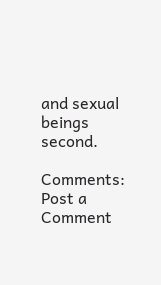and sexual beings second.

Comments: Post a Comment